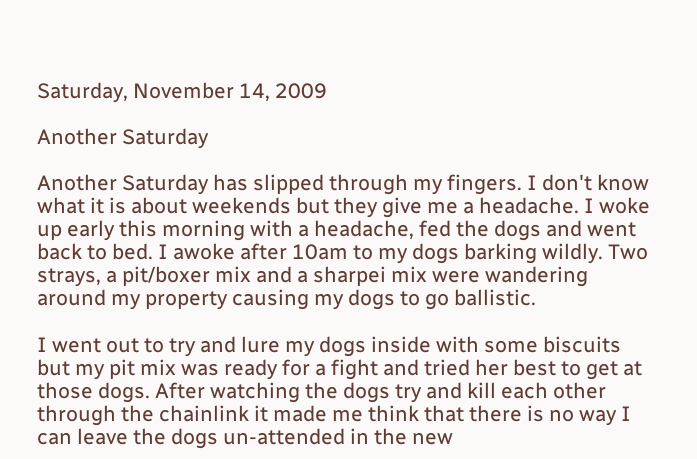Saturday, November 14, 2009

Another Saturday

Another Saturday has slipped through my fingers. I don't know what it is about weekends but they give me a headache. I woke up early this morning with a headache, fed the dogs and went back to bed. I awoke after 10am to my dogs barking wildly. Two strays, a pit/boxer mix and a sharpei mix were wandering around my property causing my dogs to go ballistic.

I went out to try and lure my dogs inside with some biscuits but my pit mix was ready for a fight and tried her best to get at those dogs. After watching the dogs try and kill each other through the chainlink it made me think that there is no way I can leave the dogs un-attended in the new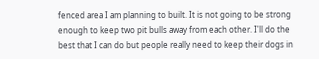fenced area I am planning to built. It is not going to be strong enough to keep two pit bulls away from each other. I'll do the best that I can do but people really need to keep their dogs in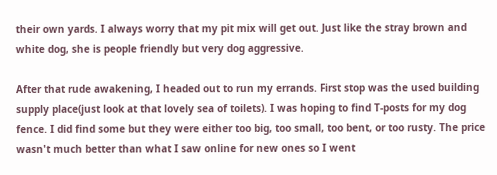their own yards. I always worry that my pit mix will get out. Just like the stray brown and white dog, she is people friendly but very dog aggressive.

After that rude awakening, I headed out to run my errands. First stop was the used building supply place(just look at that lovely sea of toilets). I was hoping to find T-posts for my dog fence. I did find some but they were either too big, too small, too bent, or too rusty. The price wasn't much better than what I saw online for new ones so I went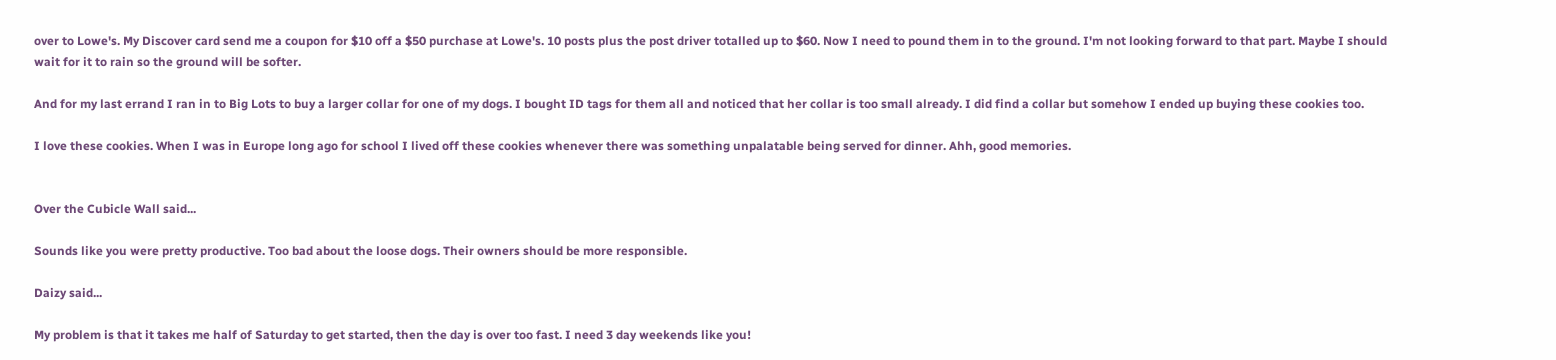over to Lowe's. My Discover card send me a coupon for $10 off a $50 purchase at Lowe's. 10 posts plus the post driver totalled up to $60. Now I need to pound them in to the ground. I'm not looking forward to that part. Maybe I should wait for it to rain so the ground will be softer.

And for my last errand I ran in to Big Lots to buy a larger collar for one of my dogs. I bought ID tags for them all and noticed that her collar is too small already. I did find a collar but somehow I ended up buying these cookies too.

I love these cookies. When I was in Europe long ago for school I lived off these cookies whenever there was something unpalatable being served for dinner. Ahh, good memories.


Over the Cubicle Wall said...

Sounds like you were pretty productive. Too bad about the loose dogs. Their owners should be more responsible.

Daizy said...

My problem is that it takes me half of Saturday to get started, then the day is over too fast. I need 3 day weekends like you!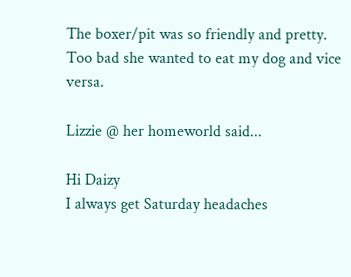The boxer/pit was so friendly and pretty. Too bad she wanted to eat my dog and vice versa.

Lizzie @ her homeworld said...

Hi Daizy
I always get Saturday headaches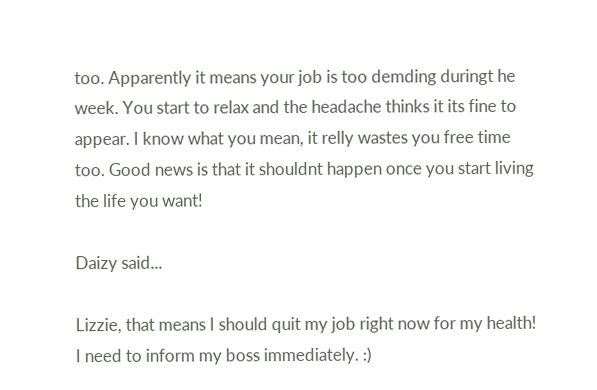too. Apparently it means your job is too demding duringt he week. You start to relax and the headache thinks it its fine to appear. I know what you mean, it relly wastes you free time too. Good news is that it shouldnt happen once you start living the life you want!

Daizy said...

Lizzie, that means I should quit my job right now for my health! I need to inform my boss immediately. :)